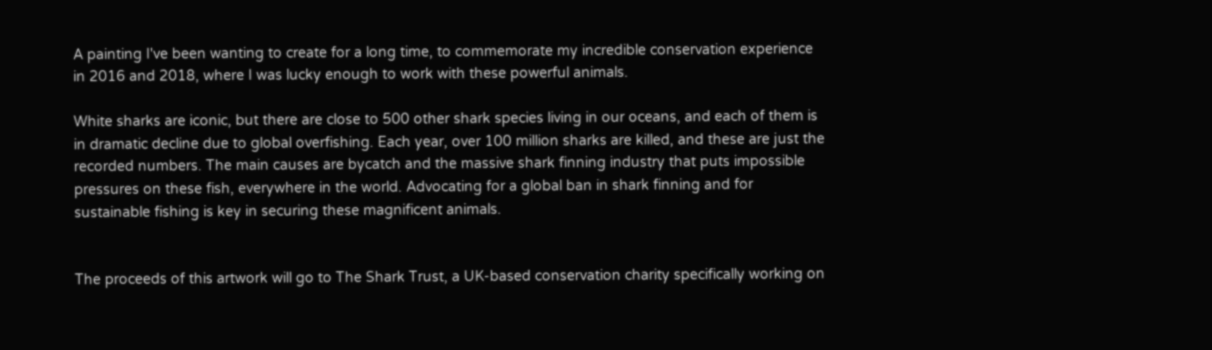A painting I've been wanting to create for a long time, to commemorate my incredible conservation experience in 2016 and 2018, where I was lucky enough to work with these powerful animals.

White sharks are iconic, but there are close to 500 other shark species living in our oceans, and each of them is in dramatic decline due to global overfishing. Each year, over 100 million sharks are killed, and these are just the recorded numbers. The main causes are bycatch and the massive shark finning industry that puts impossible pressures on these fish, everywhere in the world. Advocating for a global ban in shark finning and for sustainable fishing is key in securing these magnificent animals.


The proceeds of this artwork will go to The Shark Trust, a UK-based conservation charity specifically working on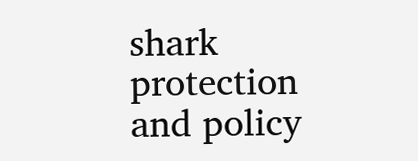shark protection and policy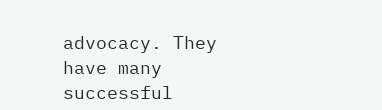advocacy. They have many successful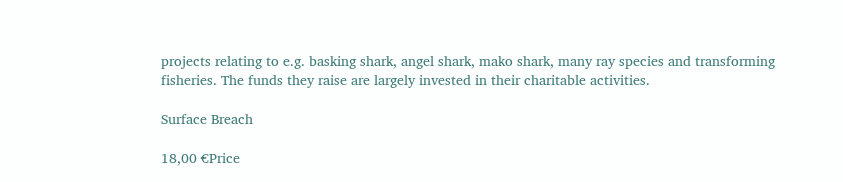projects relating to e.g. basking shark, angel shark, mako shark, many ray species and transforming fisheries. The funds they raise are largely invested in their charitable activities.

Surface Breach

18,00 €Price